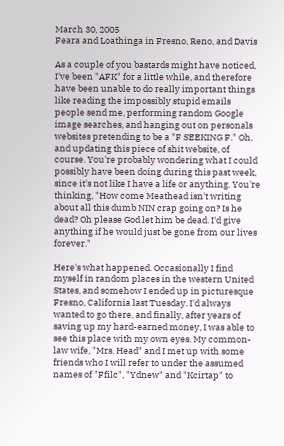March 30, 2005
Feara and Loathinga in Fresno, Reno, and Davis

As a couple of you bastards might have noticed, I've been "AFK" for a little while, and therefore have been unable to do really important things like reading the impossibly stupid emails people send me, performing random Google image searches, and hanging out on personals websites pretending to be a "F SEEKING F." Oh, and updating this piece of shit website, of course. You're probably wondering what I could possibly have been doing during this past week, since it's not like I have a life or anything. You're thinking, "How come Meathead isn't writing about all this dumb NIN crap going on? Is he dead? Oh please God let him be dead. I'd give anything if he would just be gone from our lives forever."

Here's what happened. Occasionally I find myself in random places in the western United States, and somehow I ended up in picturesque Fresno, California last Tuesday. I'd always wanted to go there, and finally, after years of saving up my hard-earned money, I was able to see this place with my own eyes. My common-law wife, "Mrs. Head" and I met up with some friends who I will refer to under the assumed names of "Ffilc", "Ydnew" and "Kcirtap" to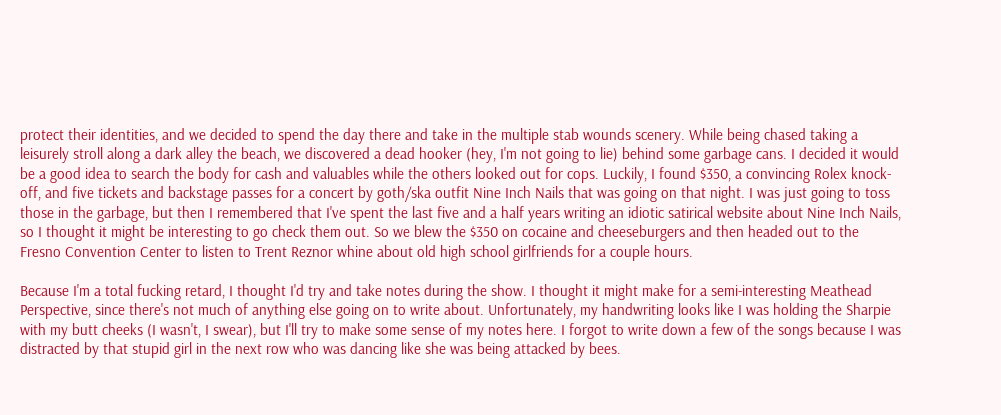protect their identities, and we decided to spend the day there and take in the multiple stab wounds scenery. While being chased taking a leisurely stroll along a dark alley the beach, we discovered a dead hooker (hey, I'm not going to lie) behind some garbage cans. I decided it would be a good idea to search the body for cash and valuables while the others looked out for cops. Luckily, I found $350, a convincing Rolex knock-off, and five tickets and backstage passes for a concert by goth/ska outfit Nine Inch Nails that was going on that night. I was just going to toss those in the garbage, but then I remembered that I've spent the last five and a half years writing an idiotic satirical website about Nine Inch Nails, so I thought it might be interesting to go check them out. So we blew the $350 on cocaine and cheeseburgers and then headed out to the Fresno Convention Center to listen to Trent Reznor whine about old high school girlfriends for a couple hours.

Because I'm a total fucking retard, I thought I'd try and take notes during the show. I thought it might make for a semi-interesting Meathead Perspective, since there's not much of anything else going on to write about. Unfortunately, my handwriting looks like I was holding the Sharpie with my butt cheeks (I wasn't, I swear), but I'll try to make some sense of my notes here. I forgot to write down a few of the songs because I was distracted by that stupid girl in the next row who was dancing like she was being attacked by bees.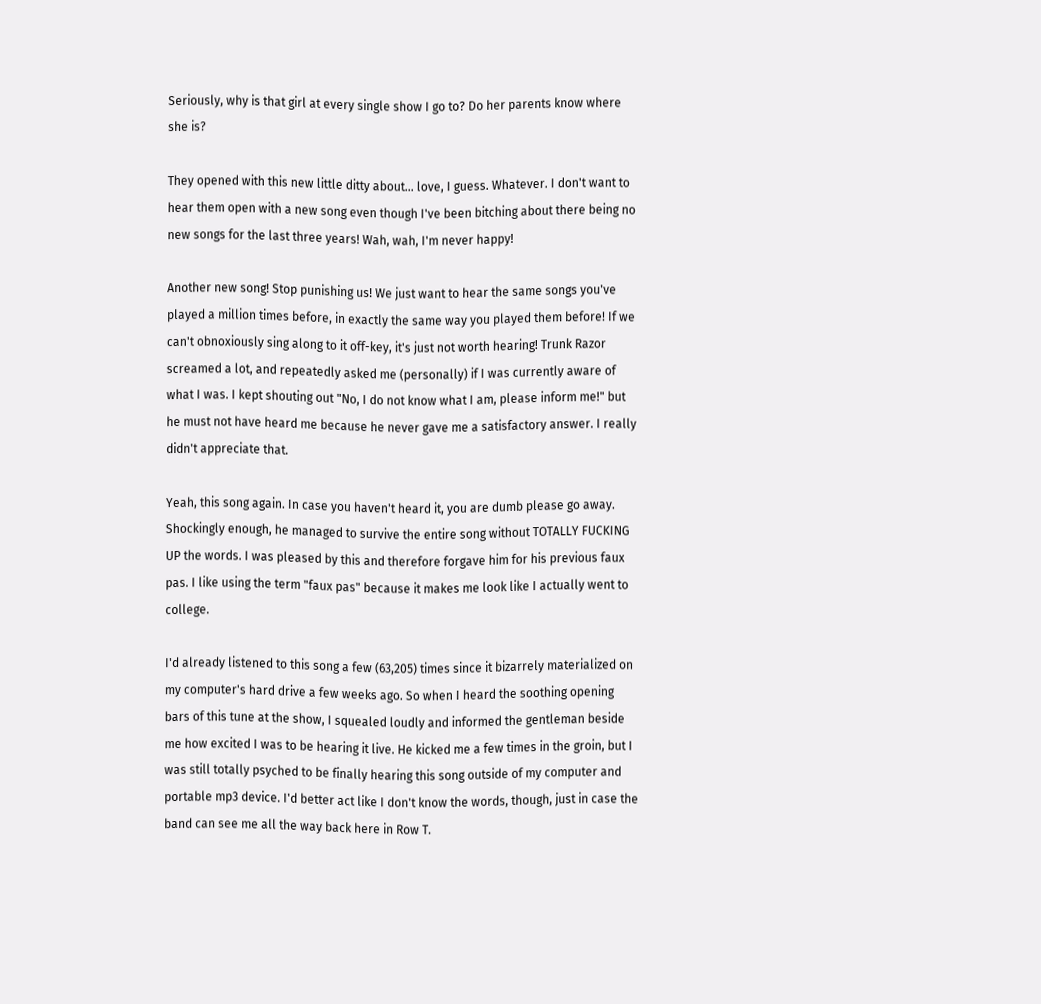Seriously, why is that girl at every single show I go to? Do her parents know where she is?

They opened with this new little ditty about... love, I guess. Whatever. I don't want to hear them open with a new song even though I've been bitching about there being no new songs for the last three years! Wah, wah, I'm never happy!

Another new song! Stop punishing us! We just want to hear the same songs you've played a million times before, in exactly the same way you played them before! If we can't obnoxiously sing along to it off-key, it's just not worth hearing! Trunk Razor screamed a lot, and repeatedly asked me (personally) if I was currently aware of what I was. I kept shouting out "No, I do not know what I am, please inform me!" but he must not have heard me because he never gave me a satisfactory answer. I really didn't appreciate that.

Yeah, this song again. In case you haven't heard it, you are dumb please go away. Shockingly enough, he managed to survive the entire song without TOTALLY FUCKING UP the words. I was pleased by this and therefore forgave him for his previous faux pas. I like using the term "faux pas" because it makes me look like I actually went to college.

I'd already listened to this song a few (63,205) times since it bizarrely materialized on my computer's hard drive a few weeks ago. So when I heard the soothing opening bars of this tune at the show, I squealed loudly and informed the gentleman beside me how excited I was to be hearing it live. He kicked me a few times in the groin, but I was still totally psyched to be finally hearing this song outside of my computer and portable mp3 device. I'd better act like I don't know the words, though, just in case the band can see me all the way back here in Row T.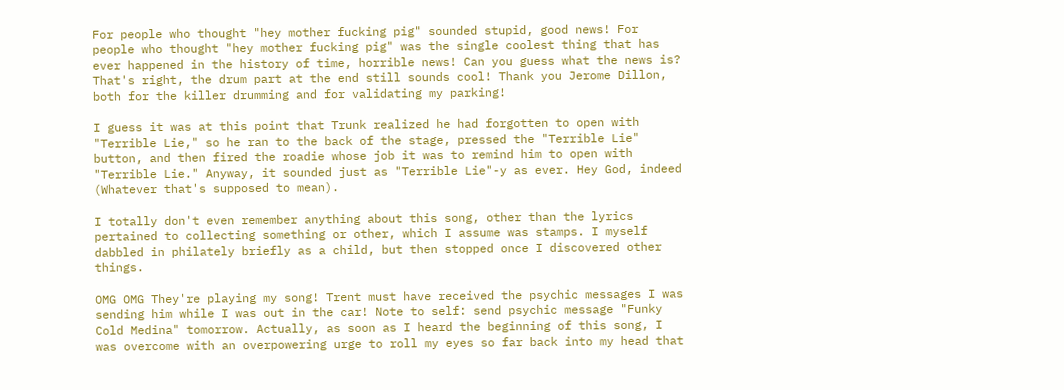For people who thought "hey mother fucking pig" sounded stupid, good news! For people who thought "hey mother fucking pig" was the single coolest thing that has ever happened in the history of time, horrible news! Can you guess what the news is? That's right, the drum part at the end still sounds cool! Thank you Jerome Dillon, both for the killer drumming and for validating my parking!

I guess it was at this point that Trunk realized he had forgotten to open with "Terrible Lie," so he ran to the back of the stage, pressed the "Terrible Lie" button, and then fired the roadie whose job it was to remind him to open with "Terrible Lie." Anyway, it sounded just as "Terrible Lie"-y as ever. Hey God, indeed (Whatever that's supposed to mean).

I totally don't even remember anything about this song, other than the lyrics pertained to collecting something or other, which I assume was stamps. I myself dabbled in philately briefly as a child, but then stopped once I discovered other things.

OMG OMG They're playing my song! Trent must have received the psychic messages I was sending him while I was out in the car! Note to self: send psychic message "Funky Cold Medina" tomorrow. Actually, as soon as I heard the beginning of this song, I was overcome with an overpowering urge to roll my eyes so far back into my head that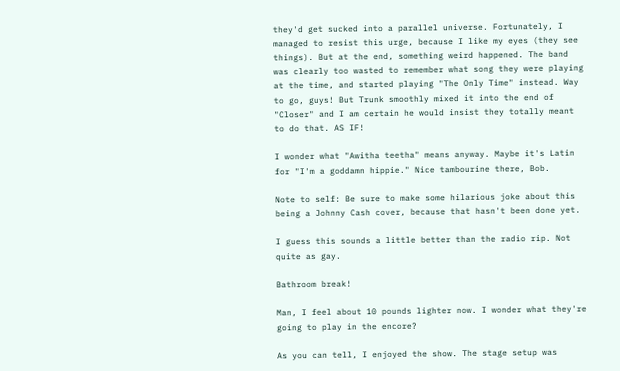they'd get sucked into a parallel universe. Fortunately, I managed to resist this urge, because I like my eyes (they see things). But at the end, something weird happened. The band was clearly too wasted to remember what song they were playing at the time, and started playing "The Only Time" instead. Way to go, guys! But Trunk smoothly mixed it into the end of "Closer" and I am certain he would insist they totally meant to do that. AS IF!

I wonder what "Awitha teetha" means anyway. Maybe it's Latin for "I'm a goddamn hippie." Nice tambourine there, Bob.

Note to self: Be sure to make some hilarious joke about this being a Johnny Cash cover, because that hasn't been done yet.

I guess this sounds a little better than the radio rip. Not quite as gay.

Bathroom break!

Man, I feel about 10 pounds lighter now. I wonder what they're going to play in the encore?

As you can tell, I enjoyed the show. The stage setup was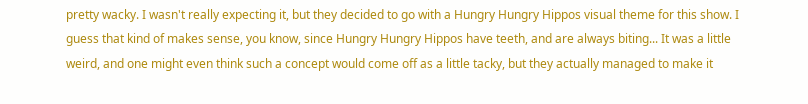pretty wacky. I wasn't really expecting it, but they decided to go with a Hungry Hungry Hippos visual theme for this show. I guess that kind of makes sense, you know, since Hungry Hungry Hippos have teeth, and are always biting... It was a little weird, and one might even think such a concept would come off as a little tacky, but they actually managed to make it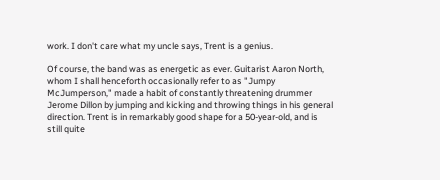work. I don't care what my uncle says, Trent is a genius.

Of course, the band was as energetic as ever. Guitarist Aaron North, whom I shall henceforth occasionally refer to as "Jumpy McJumperson," made a habit of constantly threatening drummer Jerome Dillon by jumping and kicking and throwing things in his general direction. Trent is in remarkably good shape for a 50-year-old, and is still quite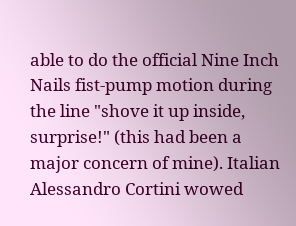able to do the official Nine Inch Nails fist-pump motion during the line "shove it up inside, surprise!" (this had been a major concern of mine). Italian Alessandro Cortini wowed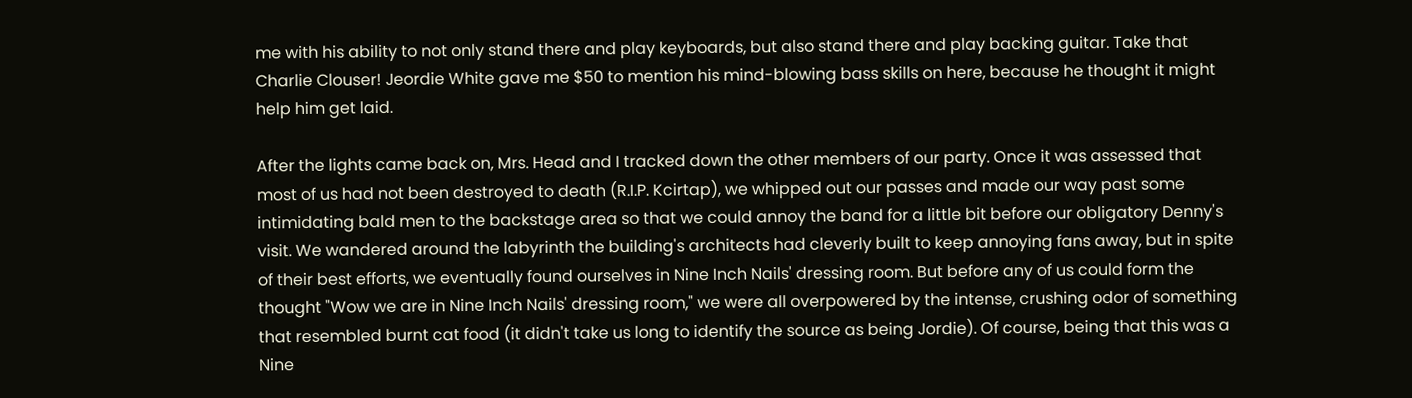me with his ability to not only stand there and play keyboards, but also stand there and play backing guitar. Take that Charlie Clouser! Jeordie White gave me $50 to mention his mind-blowing bass skills on here, because he thought it might help him get laid.

After the lights came back on, Mrs. Head and I tracked down the other members of our party. Once it was assessed that most of us had not been destroyed to death (R.I.P. Kcirtap), we whipped out our passes and made our way past some intimidating bald men to the backstage area so that we could annoy the band for a little bit before our obligatory Denny's visit. We wandered around the labyrinth the building's architects had cleverly built to keep annoying fans away, but in spite of their best efforts, we eventually found ourselves in Nine Inch Nails' dressing room. But before any of us could form the thought "Wow we are in Nine Inch Nails' dressing room," we were all overpowered by the intense, crushing odor of something that resembled burnt cat food (it didn't take us long to identify the source as being Jordie). Of course, being that this was a Nine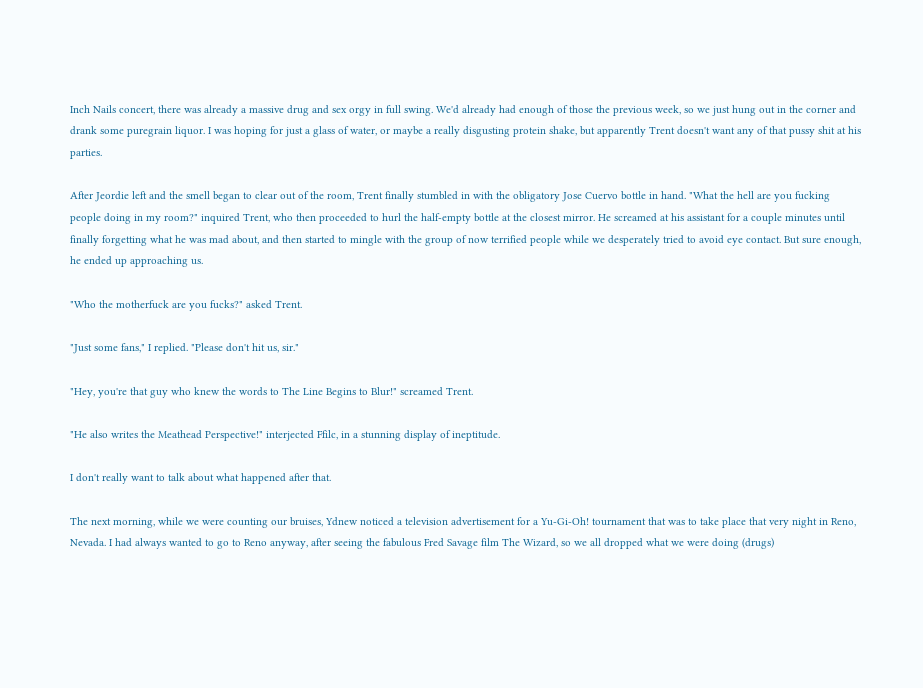Inch Nails concert, there was already a massive drug and sex orgy in full swing. We'd already had enough of those the previous week, so we just hung out in the corner and drank some puregrain liquor. I was hoping for just a glass of water, or maybe a really disgusting protein shake, but apparently Trent doesn't want any of that pussy shit at his parties.

After Jeordie left and the smell began to clear out of the room, Trent finally stumbled in with the obligatory Jose Cuervo bottle in hand. "What the hell are you fucking people doing in my room?" inquired Trent, who then proceeded to hurl the half-empty bottle at the closest mirror. He screamed at his assistant for a couple minutes until finally forgetting what he was mad about, and then started to mingle with the group of now terrified people while we desperately tried to avoid eye contact. But sure enough, he ended up approaching us.

"Who the motherfuck are you fucks?" asked Trent.

"Just some fans," I replied. "Please don't hit us, sir."

"Hey, you're that guy who knew the words to The Line Begins to Blur!" screamed Trent.

"He also writes the Meathead Perspective!" interjected Ffilc, in a stunning display of ineptitude.

I don't really want to talk about what happened after that.

The next morning, while we were counting our bruises, Ydnew noticed a television advertisement for a Yu-Gi-Oh! tournament that was to take place that very night in Reno, Nevada. I had always wanted to go to Reno anyway, after seeing the fabulous Fred Savage film The Wizard, so we all dropped what we were doing (drugs)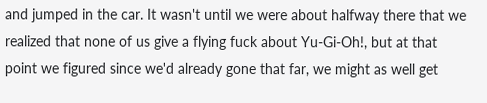and jumped in the car. It wasn't until we were about halfway there that we realized that none of us give a flying fuck about Yu-Gi-Oh!, but at that point we figured since we'd already gone that far, we might as well get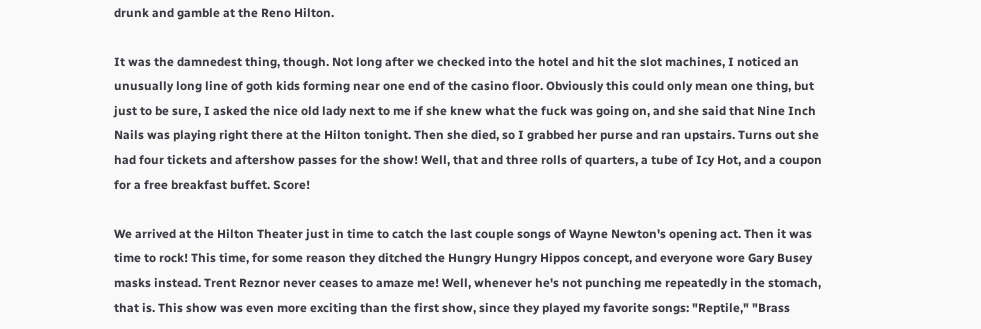drunk and gamble at the Reno Hilton.

It was the damnedest thing, though. Not long after we checked into the hotel and hit the slot machines, I noticed an unusually long line of goth kids forming near one end of the casino floor. Obviously this could only mean one thing, but just to be sure, I asked the nice old lady next to me if she knew what the fuck was going on, and she said that Nine Inch Nails was playing right there at the Hilton tonight. Then she died, so I grabbed her purse and ran upstairs. Turns out she had four tickets and aftershow passes for the show! Well, that and three rolls of quarters, a tube of Icy Hot, and a coupon for a free breakfast buffet. Score!

We arrived at the Hilton Theater just in time to catch the last couple songs of Wayne Newton's opening act. Then it was time to rock! This time, for some reason they ditched the Hungry Hungry Hippos concept, and everyone wore Gary Busey masks instead. Trent Reznor never ceases to amaze me! Well, whenever he's not punching me repeatedly in the stomach, that is. This show was even more exciting than the first show, since they played my favorite songs: "Reptile," "Brass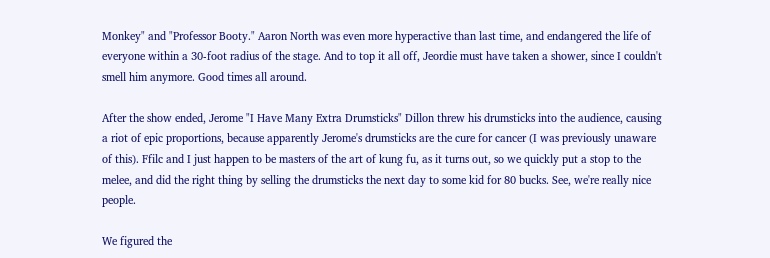Monkey" and "Professor Booty." Aaron North was even more hyperactive than last time, and endangered the life of everyone within a 30-foot radius of the stage. And to top it all off, Jeordie must have taken a shower, since I couldn't smell him anymore. Good times all around.

After the show ended, Jerome "I Have Many Extra Drumsticks" Dillon threw his drumsticks into the audience, causing a riot of epic proportions, because apparently Jerome's drumsticks are the cure for cancer (I was previously unaware of this). Ffilc and I just happen to be masters of the art of kung fu, as it turns out, so we quickly put a stop to the melee, and did the right thing by selling the drumsticks the next day to some kid for 80 bucks. See, we're really nice people.

We figured the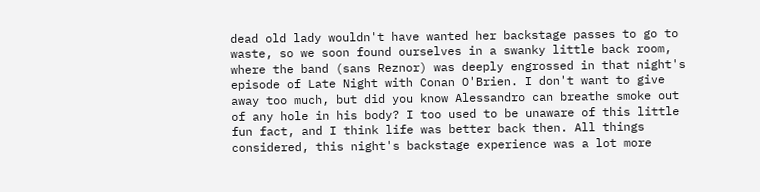dead old lady wouldn't have wanted her backstage passes to go to waste, so we soon found ourselves in a swanky little back room, where the band (sans Reznor) was deeply engrossed in that night's episode of Late Night with Conan O'Brien. I don't want to give away too much, but did you know Alessandro can breathe smoke out of any hole in his body? I too used to be unaware of this little fun fact, and I think life was better back then. All things considered, this night's backstage experience was a lot more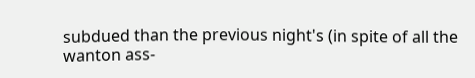subdued than the previous night's (in spite of all the wanton ass-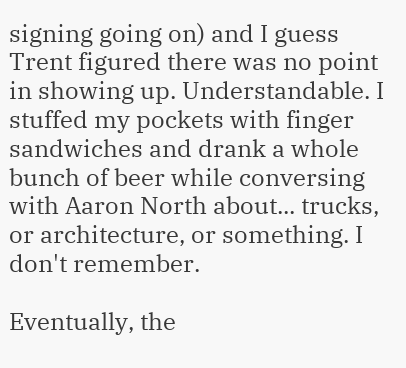signing going on) and I guess Trent figured there was no point in showing up. Understandable. I stuffed my pockets with finger sandwiches and drank a whole bunch of beer while conversing with Aaron North about... trucks, or architecture, or something. I don't remember.

Eventually, the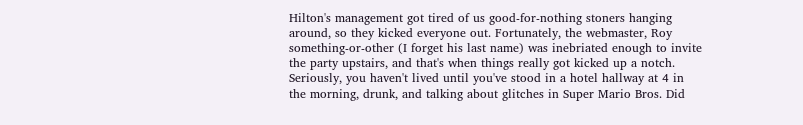Hilton's management got tired of us good-for-nothing stoners hanging around, so they kicked everyone out. Fortunately, the webmaster, Roy something-or-other (I forget his last name) was inebriated enough to invite the party upstairs, and that's when things really got kicked up a notch. Seriously, you haven't lived until you've stood in a hotel hallway at 4 in the morning, drunk, and talking about glitches in Super Mario Bros. Did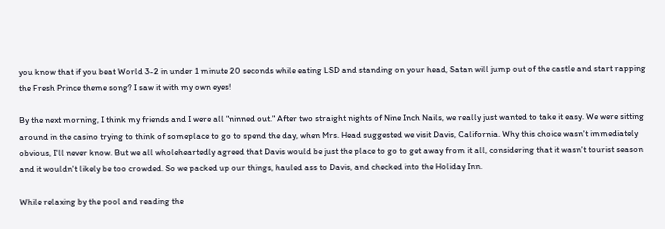you know that if you beat World 3-2 in under 1 minute 20 seconds while eating LSD and standing on your head, Satan will jump out of the castle and start rapping the Fresh Prince theme song? I saw it with my own eyes!

By the next morning, I think my friends and I were all "ninned out." After two straight nights of Nine Inch Nails, we really just wanted to take it easy. We were sitting around in the casino trying to think of someplace to go to spend the day, when Mrs. Head suggested we visit Davis, California. Why this choice wasn't immediately obvious, I'll never know. But we all wholeheartedly agreed that Davis would be just the place to go to get away from it all, considering that it wasn't tourist season and it wouldn't likely be too crowded. So we packed up our things, hauled ass to Davis, and checked into the Holiday Inn.

While relaxing by the pool and reading the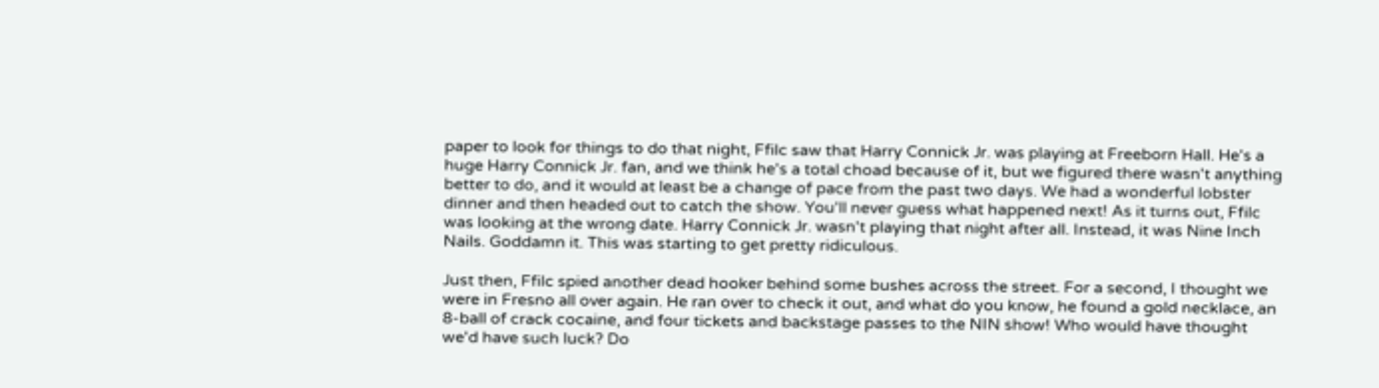paper to look for things to do that night, Ffilc saw that Harry Connick Jr. was playing at Freeborn Hall. He's a huge Harry Connick Jr. fan, and we think he's a total choad because of it, but we figured there wasn't anything better to do, and it would at least be a change of pace from the past two days. We had a wonderful lobster dinner and then headed out to catch the show. You'll never guess what happened next! As it turns out, Ffilc was looking at the wrong date. Harry Connick Jr. wasn't playing that night after all. Instead, it was Nine Inch Nails. Goddamn it. This was starting to get pretty ridiculous.

Just then, Ffilc spied another dead hooker behind some bushes across the street. For a second, I thought we were in Fresno all over again. He ran over to check it out, and what do you know, he found a gold necklace, an 8-ball of crack cocaine, and four tickets and backstage passes to the NIN show! Who would have thought we'd have such luck? Do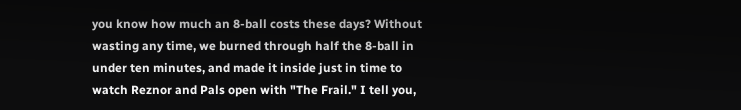you know how much an 8-ball costs these days? Without wasting any time, we burned through half the 8-ball in under ten minutes, and made it inside just in time to watch Reznor and Pals open with "The Frail." I tell you,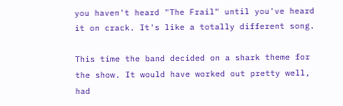you haven't heard "The Frail" until you've heard it on crack. It's like a totally different song.

This time the band decided on a shark theme for the show. It would have worked out pretty well, had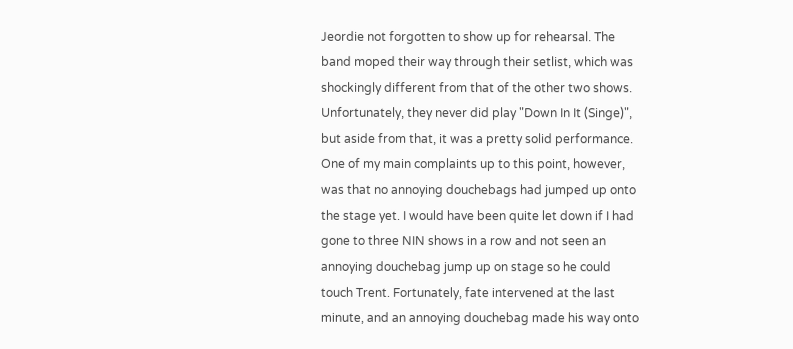Jeordie not forgotten to show up for rehearsal. The band moped their way through their setlist, which was shockingly different from that of the other two shows. Unfortunately, they never did play "Down In It (Singe)", but aside from that, it was a pretty solid performance. One of my main complaints up to this point, however, was that no annoying douchebags had jumped up onto the stage yet. I would have been quite let down if I had gone to three NIN shows in a row and not seen an annoying douchebag jump up on stage so he could touch Trent. Fortunately, fate intervened at the last minute, and an annoying douchebag made his way onto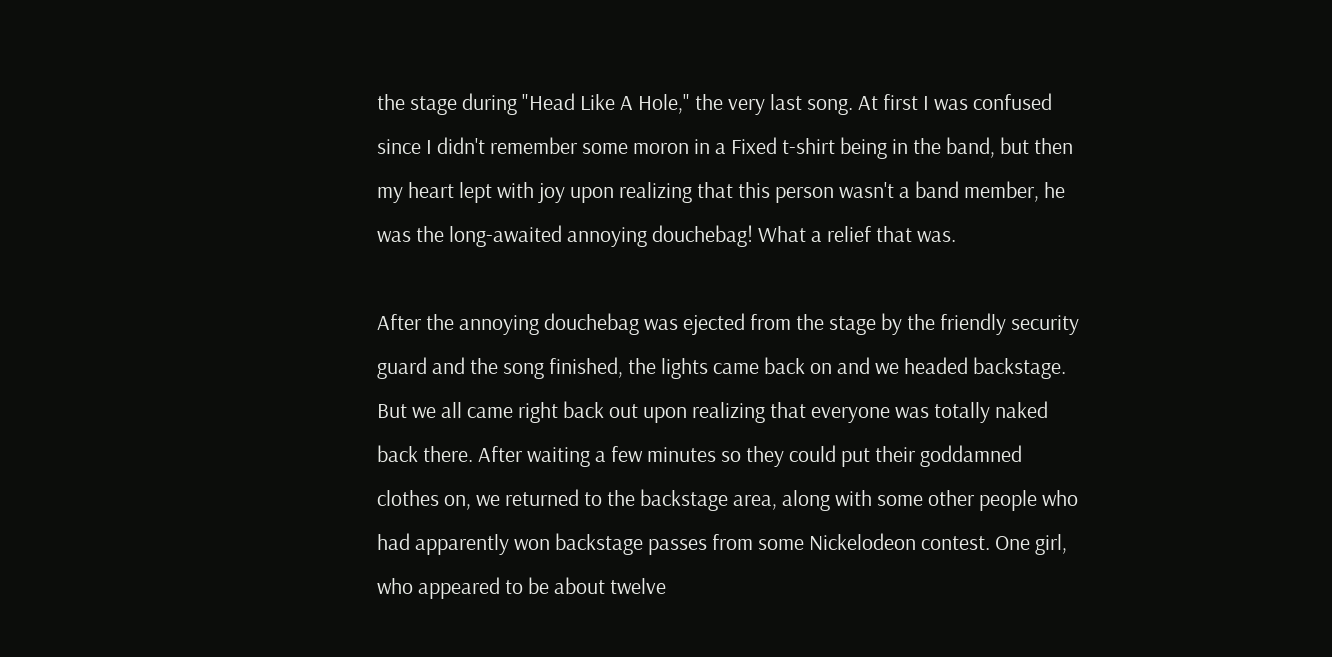the stage during "Head Like A Hole," the very last song. At first I was confused since I didn't remember some moron in a Fixed t-shirt being in the band, but then my heart lept with joy upon realizing that this person wasn't a band member, he was the long-awaited annoying douchebag! What a relief that was.

After the annoying douchebag was ejected from the stage by the friendly security guard and the song finished, the lights came back on and we headed backstage. But we all came right back out upon realizing that everyone was totally naked back there. After waiting a few minutes so they could put their goddamned clothes on, we returned to the backstage area, along with some other people who had apparently won backstage passes from some Nickelodeon contest. One girl, who appeared to be about twelve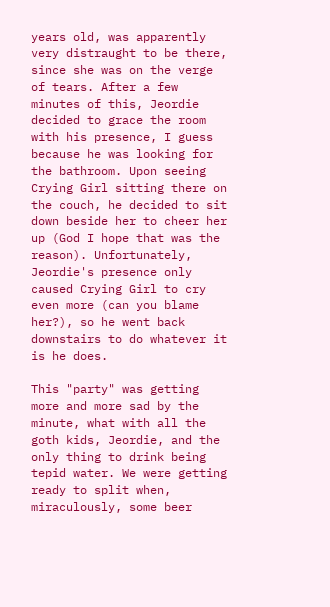years old, was apparently very distraught to be there, since she was on the verge of tears. After a few minutes of this, Jeordie decided to grace the room with his presence, I guess because he was looking for the bathroom. Upon seeing Crying Girl sitting there on the couch, he decided to sit down beside her to cheer her up (God I hope that was the reason). Unfortunately, Jeordie's presence only caused Crying Girl to cry even more (can you blame her?), so he went back downstairs to do whatever it is he does.

This "party" was getting more and more sad by the minute, what with all the goth kids, Jeordie, and the only thing to drink being tepid water. We were getting ready to split when, miraculously, some beer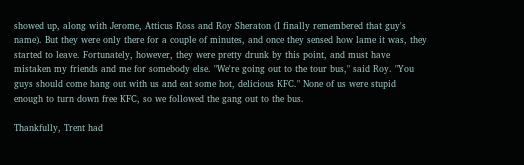showed up, along with Jerome, Atticus Ross and Roy Sheraton (I finally remembered that guy's name). But they were only there for a couple of minutes, and once they sensed how lame it was, they started to leave. Fortunately, however, they were pretty drunk by this point, and must have mistaken my friends and me for somebody else. "We're going out to the tour bus," said Roy. "You guys should come hang out with us and eat some hot, delicious KFC." None of us were stupid enough to turn down free KFC, so we followed the gang out to the bus.

Thankfully, Trent had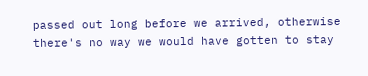passed out long before we arrived, otherwise there's no way we would have gotten to stay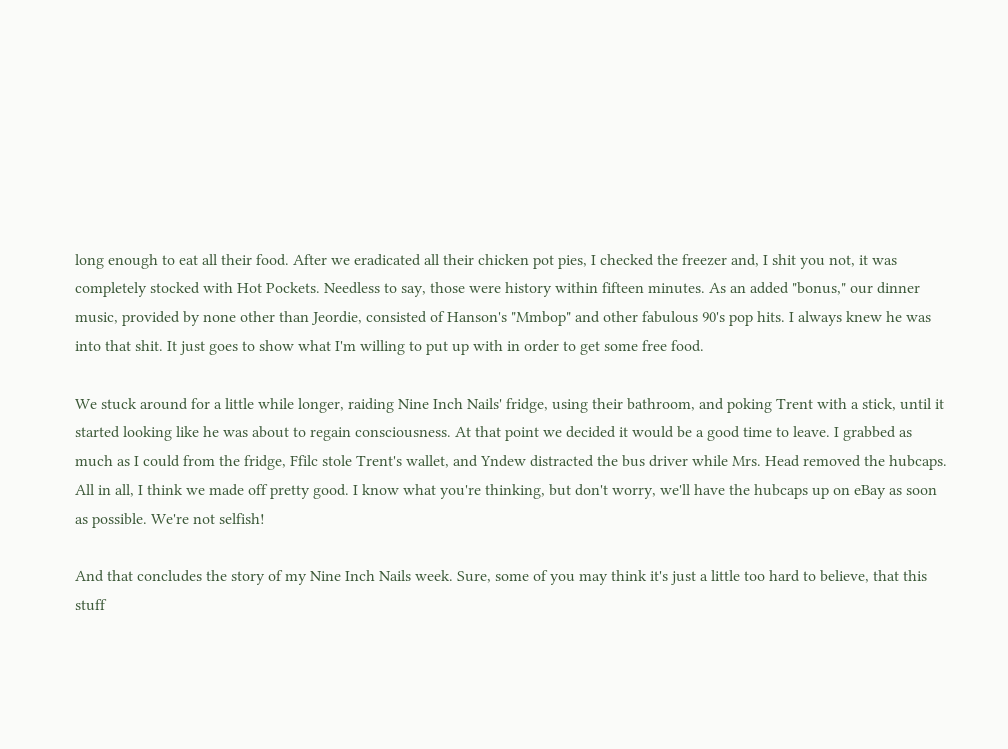long enough to eat all their food. After we eradicated all their chicken pot pies, I checked the freezer and, I shit you not, it was completely stocked with Hot Pockets. Needless to say, those were history within fifteen minutes. As an added "bonus," our dinner music, provided by none other than Jeordie, consisted of Hanson's "Mmbop" and other fabulous 90's pop hits. I always knew he was into that shit. It just goes to show what I'm willing to put up with in order to get some free food.

We stuck around for a little while longer, raiding Nine Inch Nails' fridge, using their bathroom, and poking Trent with a stick, until it started looking like he was about to regain consciousness. At that point we decided it would be a good time to leave. I grabbed as much as I could from the fridge, Ffilc stole Trent's wallet, and Yndew distracted the bus driver while Mrs. Head removed the hubcaps. All in all, I think we made off pretty good. I know what you're thinking, but don't worry, we'll have the hubcaps up on eBay as soon as possible. We're not selfish!

And that concludes the story of my Nine Inch Nails week. Sure, some of you may think it's just a little too hard to believe, that this stuff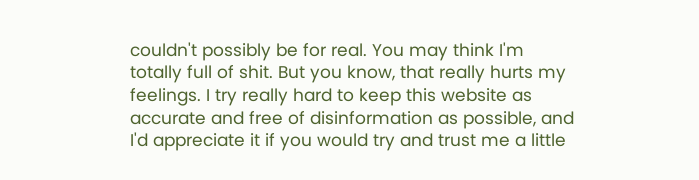couldn't possibly be for real. You may think I'm totally full of shit. But you know, that really hurts my feelings. I try really hard to keep this website as accurate and free of disinformation as possible, and I'd appreciate it if you would try and trust me a little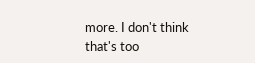more. I don't think that's too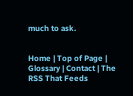much to ask.


Home | Top of Page | Glossary | Contact | The RSS That Feeds